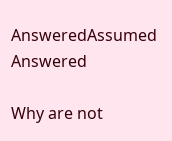AnsweredAssumed Answered

Why are not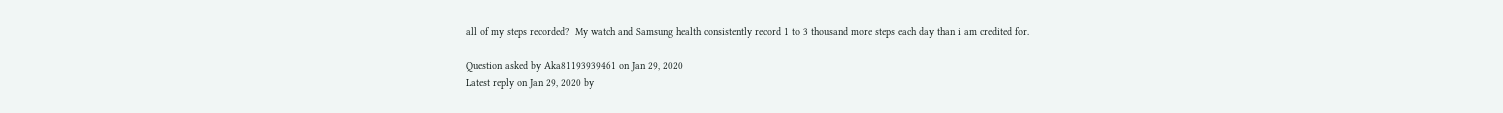all of my steps recorded?  My watch and Samsung health consistently record 1 to 3 thousand more steps each day than i am credited for.

Question asked by Aka81193939461 on Jan 29, 2020
Latest reply on Jan 29, 2020 by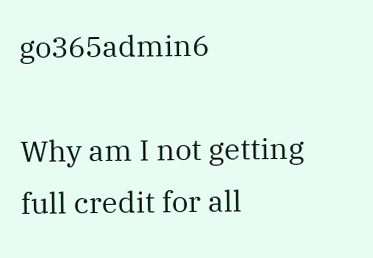go365admin6

Why am I not getting full credit for all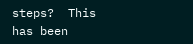steps?  This has been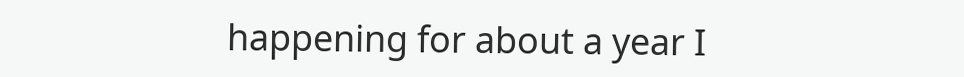happening for about a year I